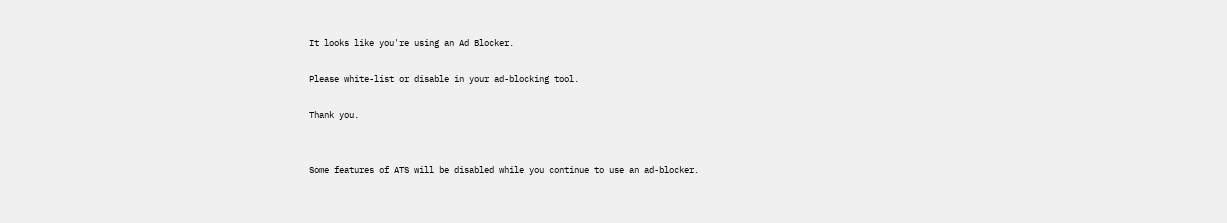It looks like you're using an Ad Blocker.

Please white-list or disable in your ad-blocking tool.

Thank you.


Some features of ATS will be disabled while you continue to use an ad-blocker.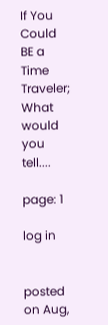If You Could BE a Time Traveler; What would you tell....

page: 1

log in


posted on Aug,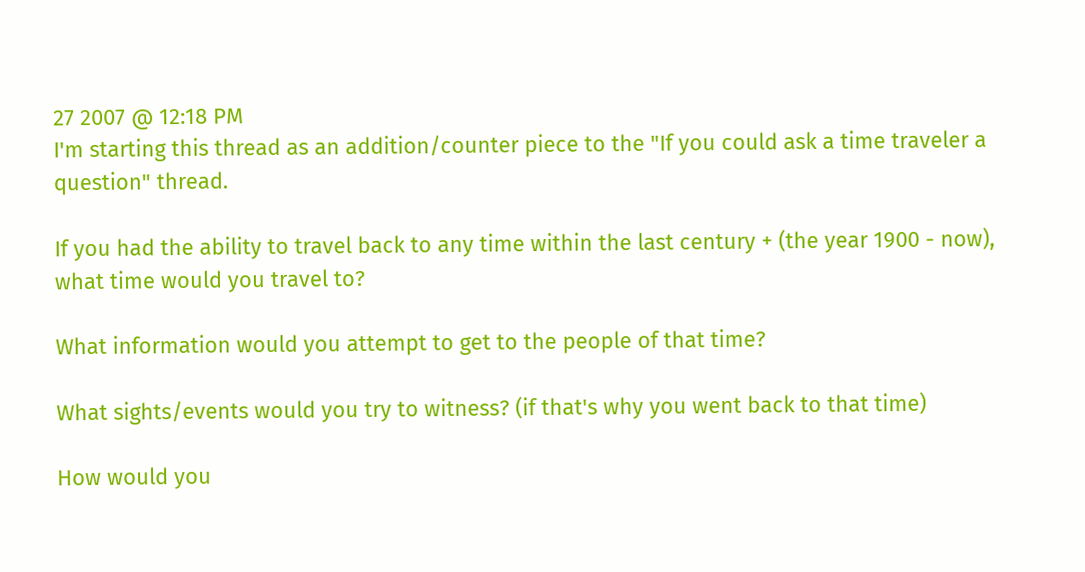27 2007 @ 12:18 PM
I'm starting this thread as an addition/counter piece to the "If you could ask a time traveler a question" thread.

If you had the ability to travel back to any time within the last century + (the year 1900 - now), what time would you travel to?

What information would you attempt to get to the people of that time?

What sights/events would you try to witness? (if that's why you went back to that time)

How would you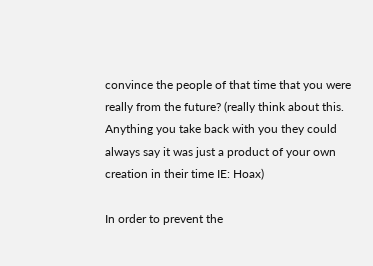convince the people of that time that you were really from the future? (really think about this. Anything you take back with you they could always say it was just a product of your own creation in their time IE: Hoax)

In order to prevent the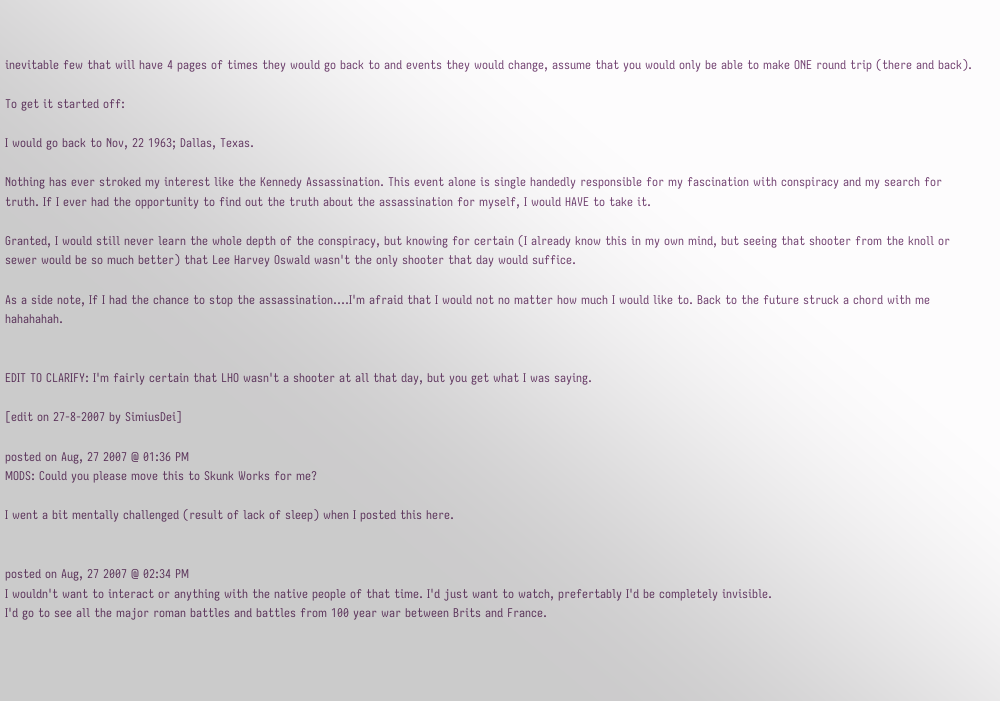inevitable few that will have 4 pages of times they would go back to and events they would change, assume that you would only be able to make ONE round trip (there and back).

To get it started off:

I would go back to Nov, 22 1963; Dallas, Texas.

Nothing has ever stroked my interest like the Kennedy Assassination. This event alone is single handedly responsible for my fascination with conspiracy and my search for truth. If I ever had the opportunity to find out the truth about the assassination for myself, I would HAVE to take it.

Granted, I would still never learn the whole depth of the conspiracy, but knowing for certain (I already know this in my own mind, but seeing that shooter from the knoll or sewer would be so much better) that Lee Harvey Oswald wasn't the only shooter that day would suffice.

As a side note, If I had the chance to stop the assassination....I'm afraid that I would not no matter how much I would like to. Back to the future struck a chord with me hahahahah.


EDIT TO CLARIFY: I'm fairly certain that LHO wasn't a shooter at all that day, but you get what I was saying.

[edit on 27-8-2007 by SimiusDei]

posted on Aug, 27 2007 @ 01:36 PM
MODS: Could you please move this to Skunk Works for me?

I went a bit mentally challenged (result of lack of sleep) when I posted this here.


posted on Aug, 27 2007 @ 02:34 PM
I wouldn't want to interact or anything with the native people of that time. I'd just want to watch, prefertably I'd be completely invisible.
I'd go to see all the major roman battles and battles from 100 year war between Brits and France.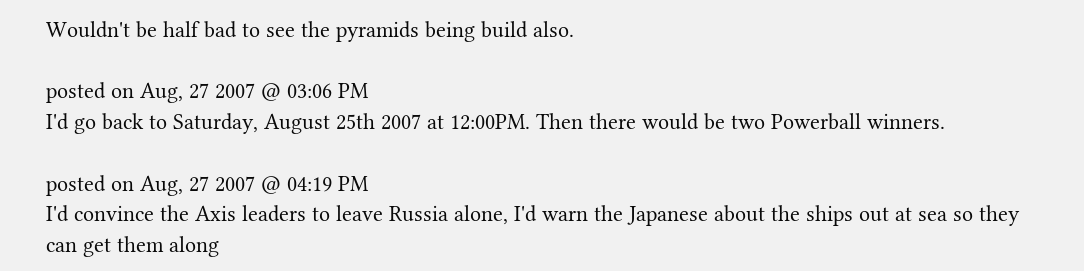Wouldn't be half bad to see the pyramids being build also.

posted on Aug, 27 2007 @ 03:06 PM
I'd go back to Saturday, August 25th 2007 at 12:00PM. Then there would be two Powerball winners.

posted on Aug, 27 2007 @ 04:19 PM
I'd convince the Axis leaders to leave Russia alone, I'd warn the Japanese about the ships out at sea so they can get them along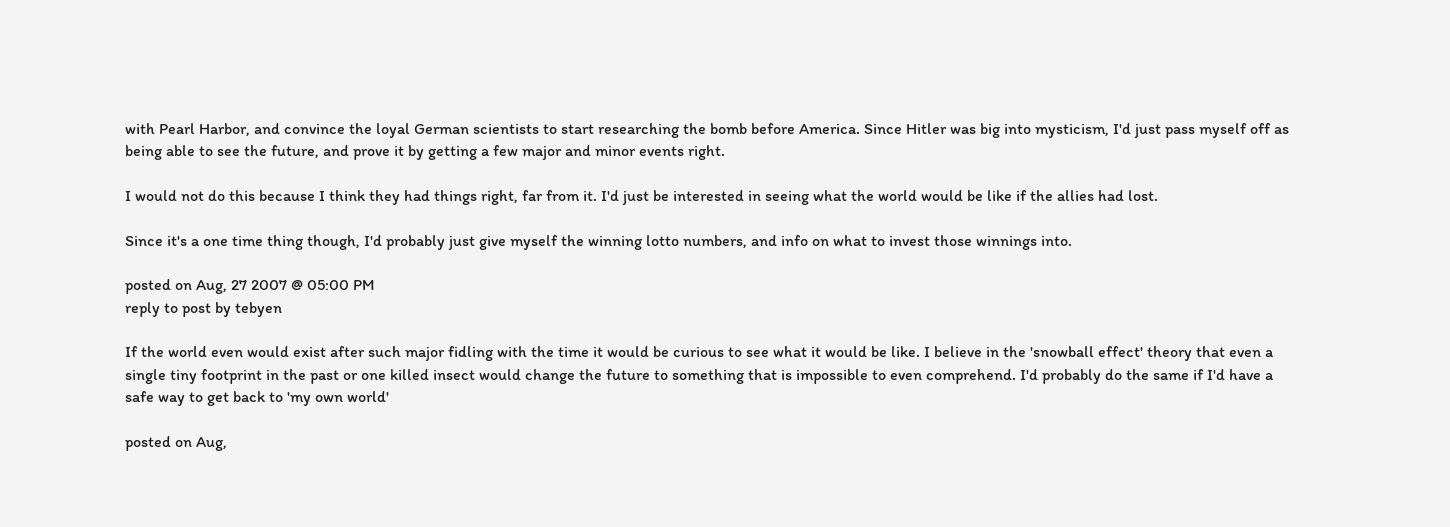with Pearl Harbor, and convince the loyal German scientists to start researching the bomb before America. Since Hitler was big into mysticism, I'd just pass myself off as being able to see the future, and prove it by getting a few major and minor events right.

I would not do this because I think they had things right, far from it. I'd just be interested in seeing what the world would be like if the allies had lost.

Since it's a one time thing though, I'd probably just give myself the winning lotto numbers, and info on what to invest those winnings into.

posted on Aug, 27 2007 @ 05:00 PM
reply to post by tebyen

If the world even would exist after such major fidling with the time it would be curious to see what it would be like. I believe in the 'snowball effect' theory that even a single tiny footprint in the past or one killed insect would change the future to something that is impossible to even comprehend. I'd probably do the same if I'd have a safe way to get back to 'my own world'

posted on Aug,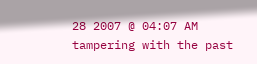28 2007 @ 04:07 AM
tampering with the past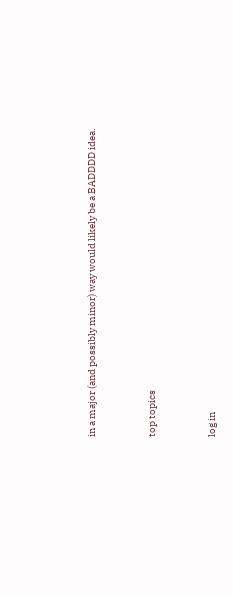in a major (and possibly minor) way would likely be a BADDDD idea.


top topics


log in